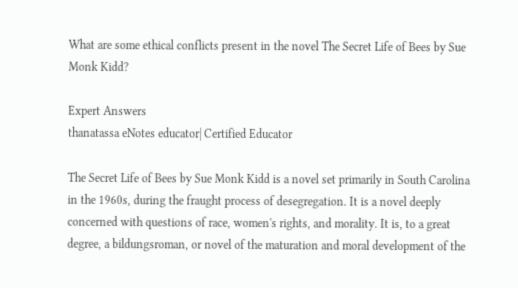What are some ethical conflicts present in the novel The Secret Life of Bees by Sue Monk Kidd?

Expert Answers
thanatassa eNotes educator| Certified Educator

The Secret Life of Bees by Sue Monk Kidd is a novel set primarily in South Carolina in the 1960s, during the fraught process of desegregation. It is a novel deeply concerned with questions of race, women's rights, and morality. It is, to a great degree, a bildungsroman, or novel of the maturation and moral development of the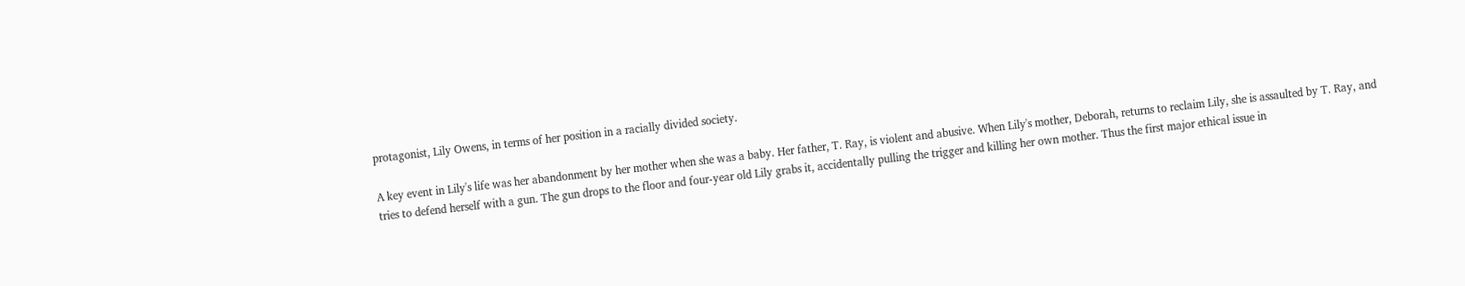protagonist, Lily Owens, in terms of her position in a racially divided society.

A key event in Lily's life was her abandonment by her mother when she was a baby. Her father, T. Ray, is violent and abusive. When Lily's mother, Deborah, returns to reclaim Lily, she is assaulted by T. Ray, and tries to defend herself with a gun. The gun drops to the floor and four-year old Lily grabs it, accidentally pulling the trigger and killing her own mother. Thus the first major ethical issue in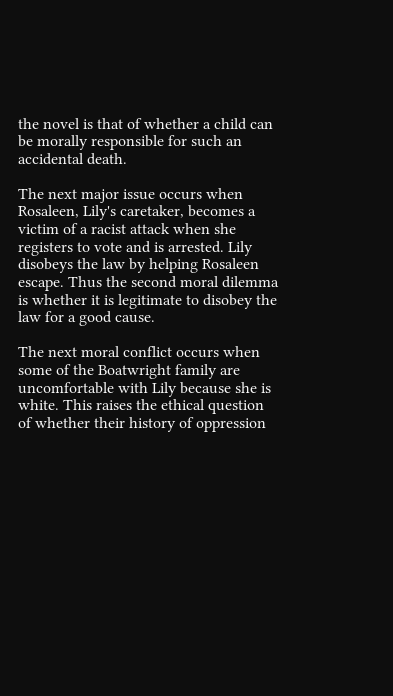the novel is that of whether a child can be morally responsible for such an accidental death.

The next major issue occurs when Rosaleen, Lily's caretaker, becomes a victim of a racist attack when she registers to vote and is arrested. Lily disobeys the law by helping Rosaleen escape. Thus the second moral dilemma is whether it is legitimate to disobey the law for a good cause.

The next moral conflict occurs when some of the Boatwright family are uncomfortable with Lily because she is white. This raises the ethical question of whether their history of oppression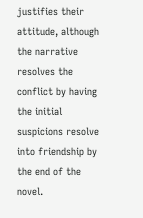justifies their attitude, although the narrative resolves the conflict by having the initial suspicions resolve into friendship by the end of the novel.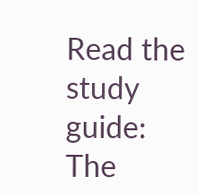Read the study guide:
The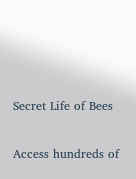Secret Life of Bees

Access hundreds of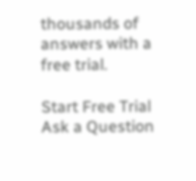thousands of answers with a free trial.

Start Free Trial
Ask a Question